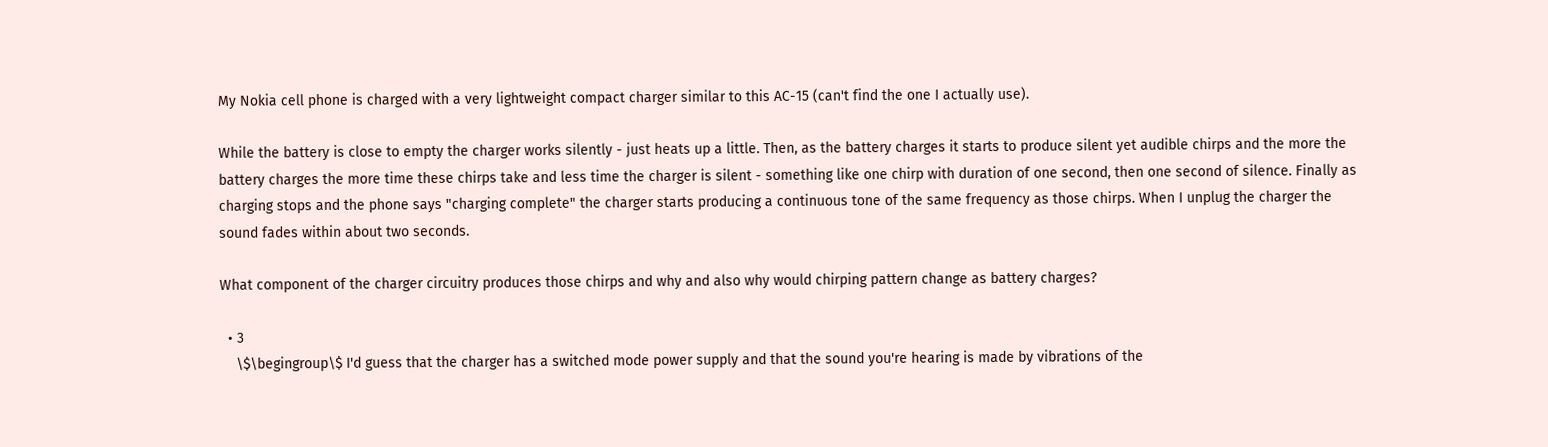My Nokia cell phone is charged with a very lightweight compact charger similar to this AC-15 (can't find the one I actually use).

While the battery is close to empty the charger works silently - just heats up a little. Then, as the battery charges it starts to produce silent yet audible chirps and the more the battery charges the more time these chirps take and less time the charger is silent - something like one chirp with duration of one second, then one second of silence. Finally as charging stops and the phone says "charging complete" the charger starts producing a continuous tone of the same frequency as those chirps. When I unplug the charger the sound fades within about two seconds.

What component of the charger circuitry produces those chirps and why and also why would chirping pattern change as battery charges?

  • 3
    \$\begingroup\$ I'd guess that the charger has a switched mode power supply and that the sound you're hearing is made by vibrations of the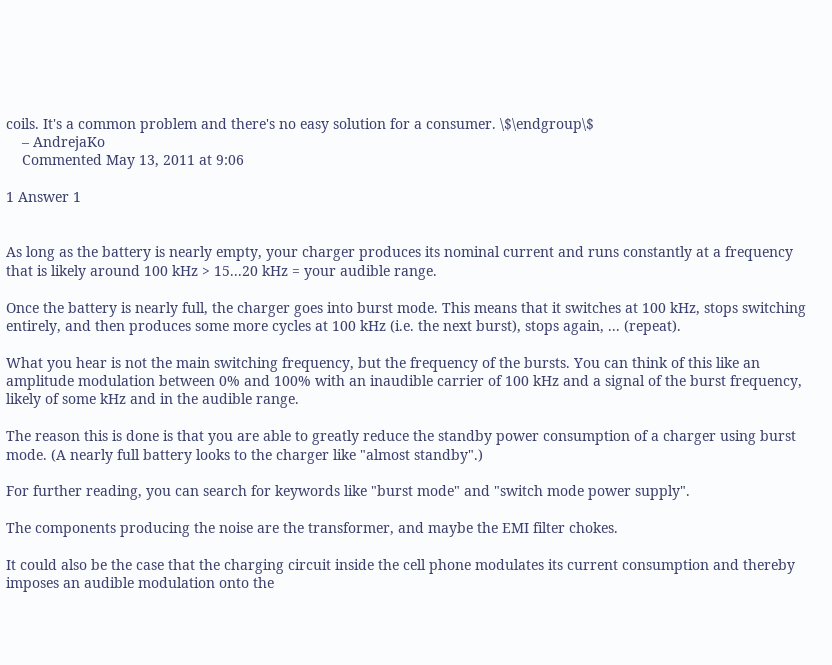coils. It's a common problem and there's no easy solution for a consumer. \$\endgroup\$
    – AndrejaKo
    Commented May 13, 2011 at 9:06

1 Answer 1


As long as the battery is nearly empty, your charger produces its nominal current and runs constantly at a frequency that is likely around 100 kHz > 15...20 kHz = your audible range.

Once the battery is nearly full, the charger goes into burst mode. This means that it switches at 100 kHz, stops switching entirely, and then produces some more cycles at 100 kHz (i.e. the next burst), stops again, ... (repeat).

What you hear is not the main switching frequency, but the frequency of the bursts. You can think of this like an amplitude modulation between 0% and 100% with an inaudible carrier of 100 kHz and a signal of the burst frequency, likely of some kHz and in the audible range.

The reason this is done is that you are able to greatly reduce the standby power consumption of a charger using burst mode. (A nearly full battery looks to the charger like "almost standby".)

For further reading, you can search for keywords like "burst mode" and "switch mode power supply".

The components producing the noise are the transformer, and maybe the EMI filter chokes.

It could also be the case that the charging circuit inside the cell phone modulates its current consumption and thereby imposes an audible modulation onto the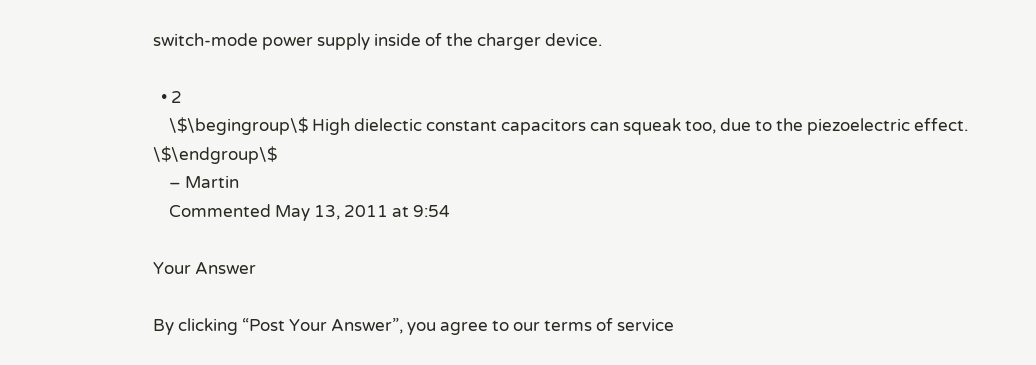switch-mode power supply inside of the charger device.

  • 2
    \$\begingroup\$ High dielectic constant capacitors can squeak too, due to the piezoelectric effect. \$\endgroup\$
    – Martin
    Commented May 13, 2011 at 9:54

Your Answer

By clicking “Post Your Answer”, you agree to our terms of service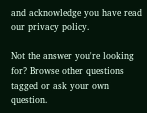and acknowledge you have read our privacy policy.

Not the answer you're looking for? Browse other questions tagged or ask your own question.